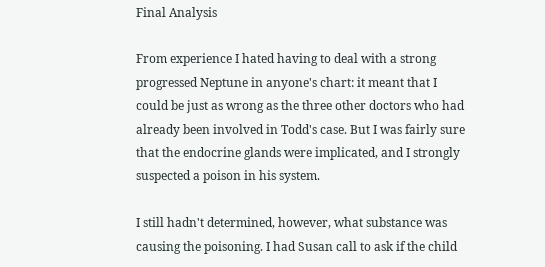Final Analysis

From experience I hated having to deal with a strong progressed Neptune in anyone's chart: it meant that I could be just as wrong as the three other doctors who had already been involved in Todd's case. But I was fairly sure that the endocrine glands were implicated, and I strongly suspected a poison in his system.

I still hadn't determined, however, what substance was causing the poisoning. I had Susan call to ask if the child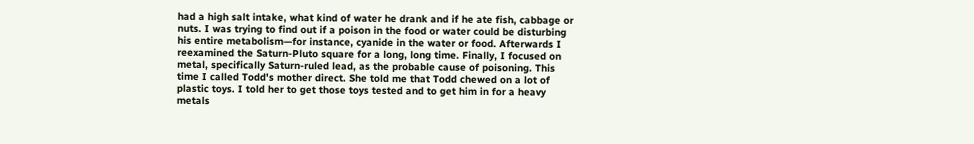had a high salt intake, what kind of water he drank and if he ate fish, cabbage or nuts. I was trying to find out if a poison in the food or water could be disturbing his entire metabolism—for instance, cyanide in the water or food. Afterwards I reexamined the Saturn-Pluto square for a long, long time. Finally, I focused on metal, specifically Saturn-ruled lead, as the probable cause of poisoning. This time I called Todd's mother direct. She told me that Todd chewed on a lot of plastic toys. I told her to get those toys tested and to get him in for a heavy metals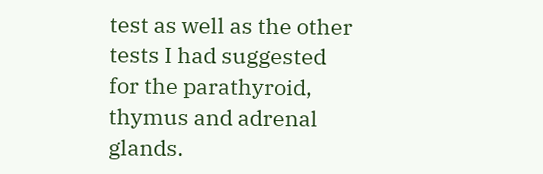test as well as the other tests I had suggested for the parathyroid, thymus and adrenal glands.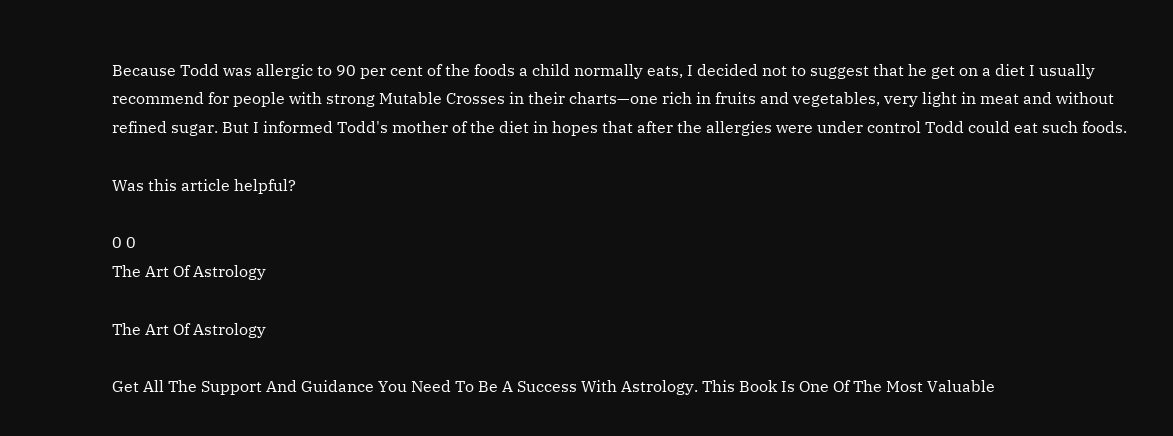Because Todd was allergic to 90 per cent of the foods a child normally eats, I decided not to suggest that he get on a diet I usually recommend for people with strong Mutable Crosses in their charts—one rich in fruits and vegetables, very light in meat and without refined sugar. But I informed Todd's mother of the diet in hopes that after the allergies were under control Todd could eat such foods.

Was this article helpful?

0 0
The Art Of Astrology

The Art Of Astrology

Get All The Support And Guidance You Need To Be A Success With Astrology. This Book Is One Of The Most Valuable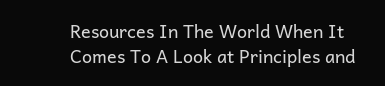Resources In The World When It Comes To A Look at Principles and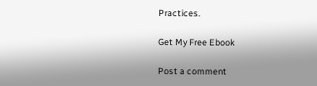Practices.

Get My Free Ebook

Post a comment